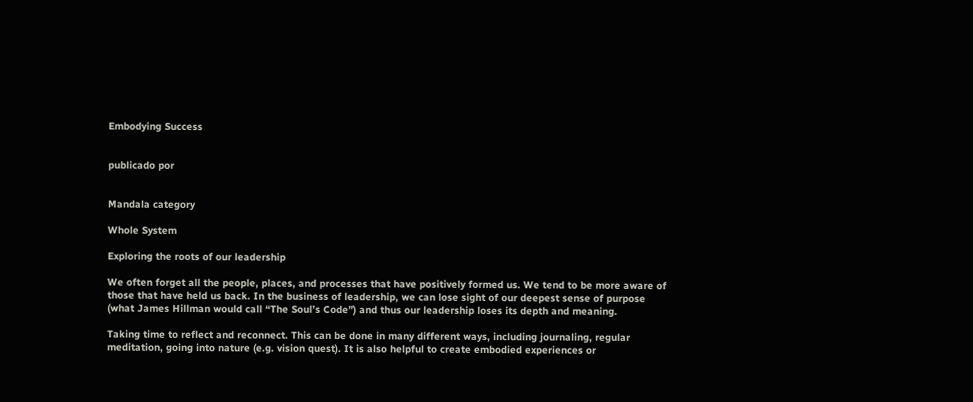Embodying Success


publicado por


Mandala category

Whole System

Exploring the roots of our leadership

We often forget all the people, places, and processes that have positively formed us. We tend to be more aware of those that have held us back. In the business of leadership, we can lose sight of our deepest sense of purpose (what James Hillman would call “The Soul’s Code”) and thus our leadership loses its depth and meaning.

Taking time to reflect and reconnect. This can be done in many different ways, including journaling, regular meditation, going into nature (e.g. vision quest). It is also helpful to create embodied experiences or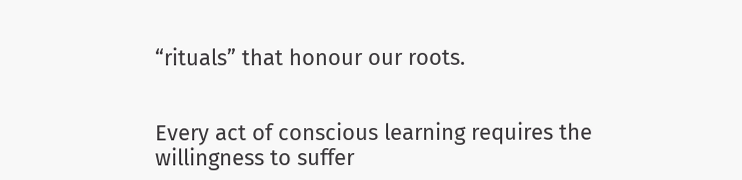“rituals” that honour our roots.


Every act of conscious learning requires the willingness to suffer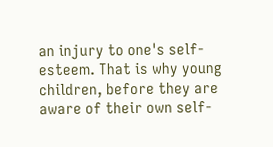an injury to one's self-esteem. That is why young children, before they are aware of their own self-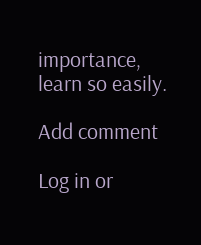importance, learn so easily.

Add comment

Log in or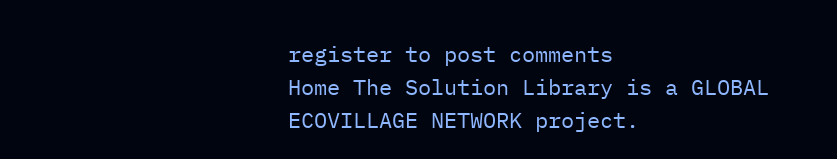register to post comments
Home The Solution Library is a GLOBAL ECOVILLAGE NETWORK project.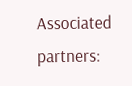Associated partners: